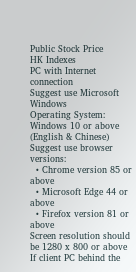Public Stock Price
HK Indexes
PC with Internet connection
Suggest use Microsoft Windows
Operating System: Windows 10 or above (English & Chinese)
Suggest use browser versions:
  • Chrome version 85 or above
  • Microsoft Edge 44 or above
  • Firefox version 81 or above
Screen resolution should be 1280 x 800 or above
If client PC behind the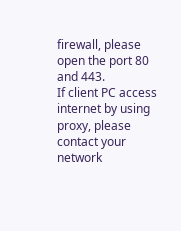firewall, please open the port 80 and 443.
If client PC access internet by using proxy, please contact your network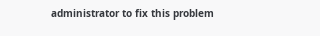administrator to fix this problem